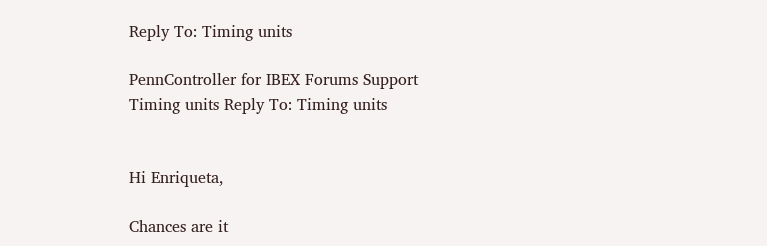Reply To: Timing units

PennController for IBEX Forums Support Timing units Reply To: Timing units


Hi Enriqueta,

Chances are it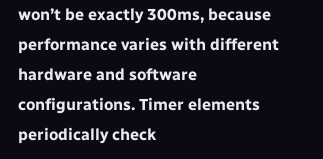won’t be exactly 300ms, because performance varies with different hardware and software configurations. Timer elements periodically check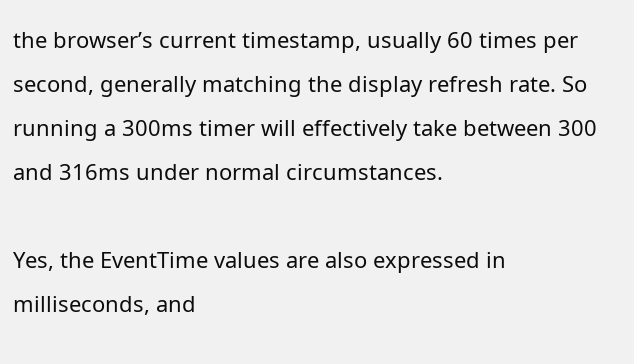the browser’s current timestamp, usually 60 times per second, generally matching the display refresh rate. So running a 300ms timer will effectively take between 300 and 316ms under normal circumstances.

Yes, the EventTime values are also expressed in milliseconds, and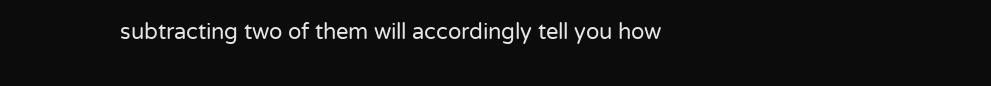subtracting two of them will accordingly tell you how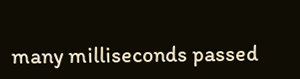many milliseconds passed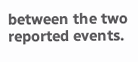between the two reported events.